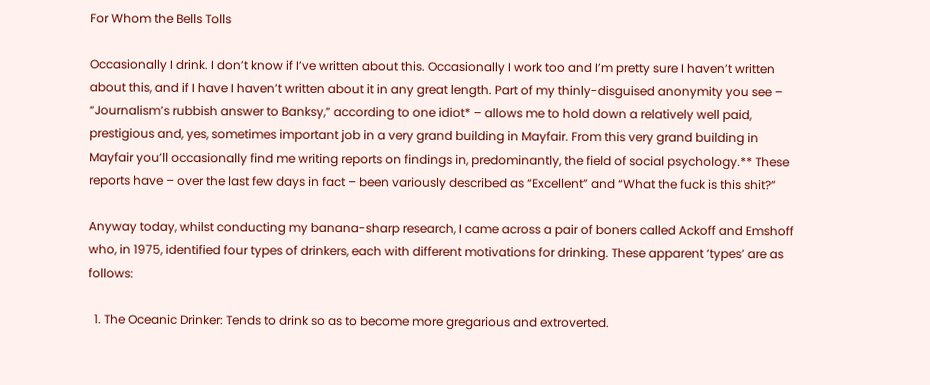For Whom the Bells Tolls

Occasionally I drink. I don’t know if I’ve written about this. Occasionally I work too and I’m pretty sure I haven’t written about this, and if I have I haven’t written about it in any great length. Part of my thinly-disguised anonymity you see – “Journalism’s rubbish answer to Banksy,” according to one idiot* – allows me to hold down a relatively well paid, prestigious and, yes, sometimes important job in a very grand building in Mayfair. From this very grand building in Mayfair you’ll occasionally find me writing reports on findings in, predominantly, the field of social psychology.** These reports have – over the last few days in fact – been variously described as “Excellent” and “What the fuck is this shit?”

Anyway today, whilst conducting my banana-sharp research, I came across a pair of boners called Ackoff and Emshoff who, in 1975, identified four types of drinkers, each with different motivations for drinking. These apparent ‘types’ are as follows:

  1. The Oceanic Drinker: Tends to drink so as to become more gregarious and extroverted.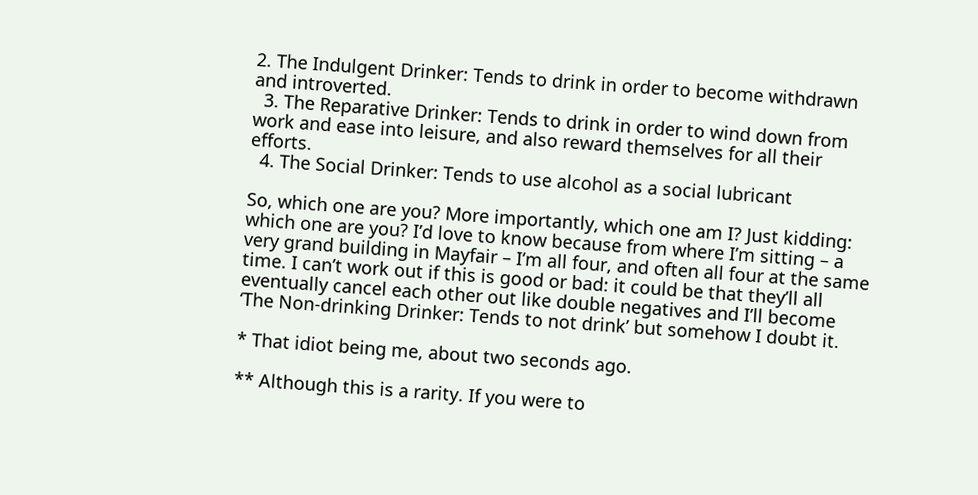2. The Indulgent Drinker: Tends to drink in order to become withdrawn and introverted.
  3. The Reparative Drinker: Tends to drink in order to wind down from work and ease into leisure, and also reward themselves for all their efforts.
  4. The Social Drinker: Tends to use alcohol as a social lubricant

So, which one are you? More importantly, which one am I? Just kidding: which one are you? I’d love to know because from where I’m sitting – a very grand building in Mayfair – I’m all four, and often all four at the same time. I can’t work out if this is good or bad: it could be that they’ll all eventually cancel each other out like double negatives and I’ll become ‘The Non-drinking Drinker: Tends to not drink’ but somehow I doubt it.

* That idiot being me, about two seconds ago.

** Although this is a rarity. If you were to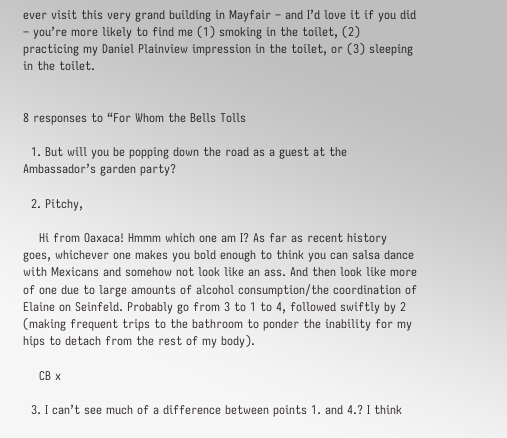ever visit this very grand building in Mayfair – and I’d love it if you did – you’re more likely to find me (1) smoking in the toilet, (2) practicing my Daniel Plainview impression in the toilet, or (3) sleeping in the toilet.


8 responses to “For Whom the Bells Tolls

  1. But will you be popping down the road as a guest at the Ambassador’s garden party?

  2. Pitchy,

    Hi from Oaxaca! Hmmm which one am I? As far as recent history goes, whichever one makes you bold enough to think you can salsa dance with Mexicans and somehow not look like an ass. And then look like more of one due to large amounts of alcohol consumption/the coordination of Elaine on Seinfeld. Probably go from 3 to 1 to 4, followed swiftly by 2 (making frequent trips to the bathroom to ponder the inability for my hips to detach from the rest of my body).

    CB x

  3. I can’t see much of a difference between points 1. and 4.? I think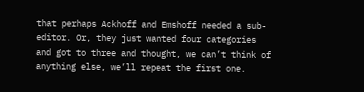that perhaps Ackhoff and Emshoff needed a sub-editor. Or, they just wanted four categories and got to three and thought, we can’t think of anything else, we’ll repeat the first one.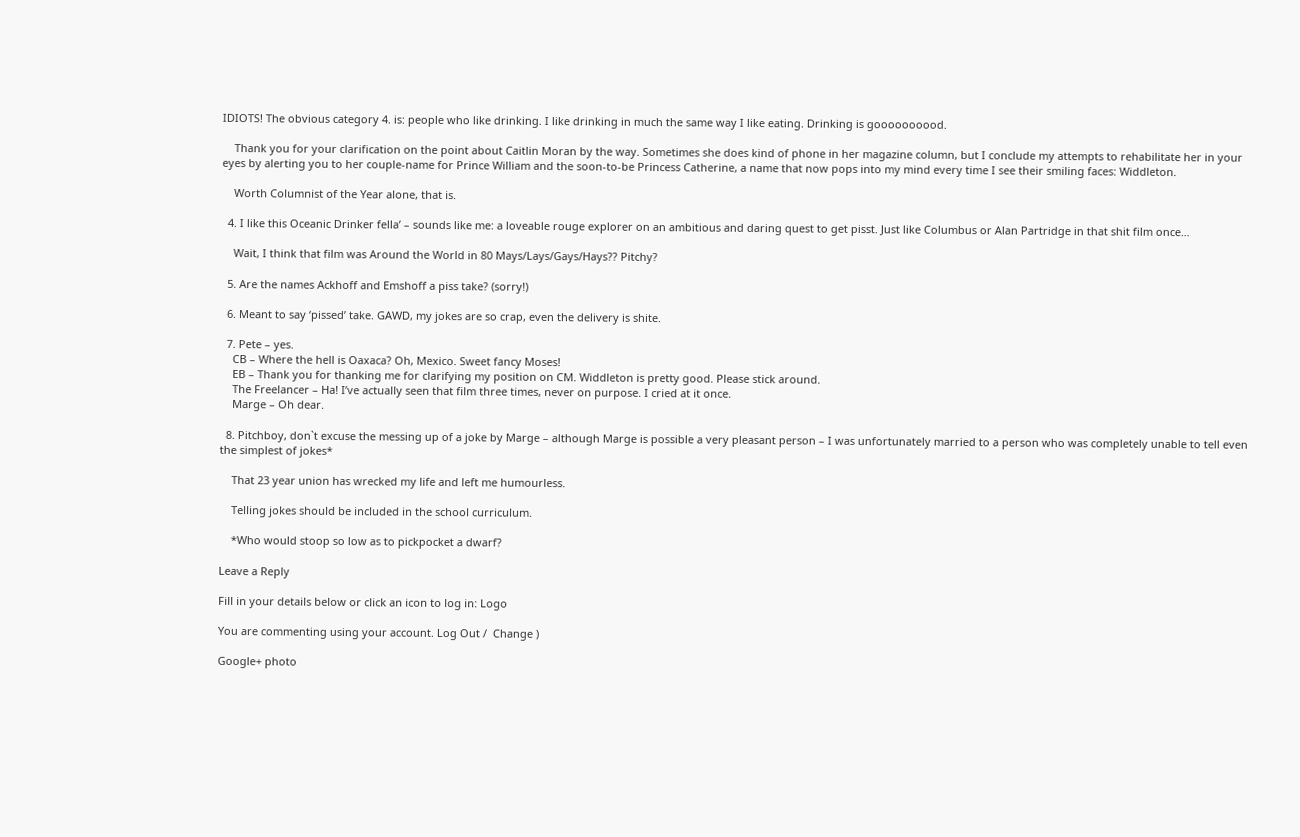IDIOTS! The obvious category 4. is: people who like drinking. I like drinking in much the same way I like eating. Drinking is goooooooood.

    Thank you for your clarification on the point about Caitlin Moran by the way. Sometimes she does kind of phone in her magazine column, but I conclude my attempts to rehabilitate her in your eyes by alerting you to her couple-name for Prince William and the soon-to-be Princess Catherine, a name that now pops into my mind every time I see their smiling faces: Widdleton.

    Worth Columnist of the Year alone, that is.

  4. I like this Oceanic Drinker fella’ – sounds like me: a loveable rouge explorer on an ambitious and daring quest to get pisst. Just like Columbus or Alan Partridge in that shit film once…

    Wait, I think that film was Around the World in 80 Mays/Lays/Gays/Hays?? Pitchy?

  5. Are the names Ackhoff and Emshoff a piss take? (sorry!)

  6. Meant to say ‘pissed’ take. GAWD, my jokes are so crap, even the delivery is shite.

  7. Pete – yes.
    CB – Where the hell is Oaxaca? Oh, Mexico. Sweet fancy Moses!
    EB – Thank you for thanking me for clarifying my position on CM. Widdleton is pretty good. Please stick around.
    The Freelancer – Ha! I’ve actually seen that film three times, never on purpose. I cried at it once.
    Marge – Oh dear.

  8. Pitchboy, don`t excuse the messing up of a joke by Marge – although Marge is possible a very pleasant person – I was unfortunately married to a person who was completely unable to tell even the simplest of jokes*

    That 23 year union has wrecked my life and left me humourless.

    Telling jokes should be included in the school curriculum.

    *Who would stoop so low as to pickpocket a dwarf?

Leave a Reply

Fill in your details below or click an icon to log in: Logo

You are commenting using your account. Log Out /  Change )

Google+ photo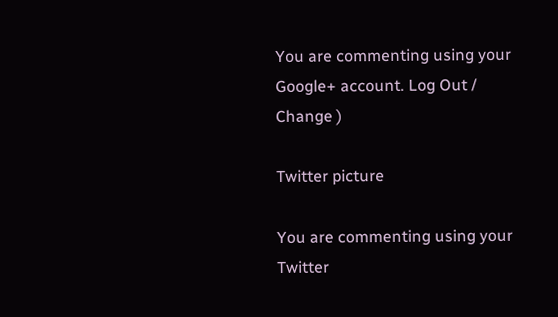You are commenting using your Google+ account. Log Out /  Change )

Twitter picture

You are commenting using your Twitter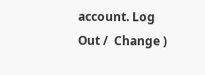account. Log Out /  Change )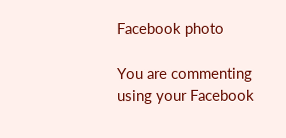Facebook photo

You are commenting using your Facebook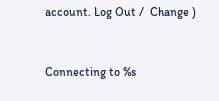account. Log Out /  Change )


Connecting to %s